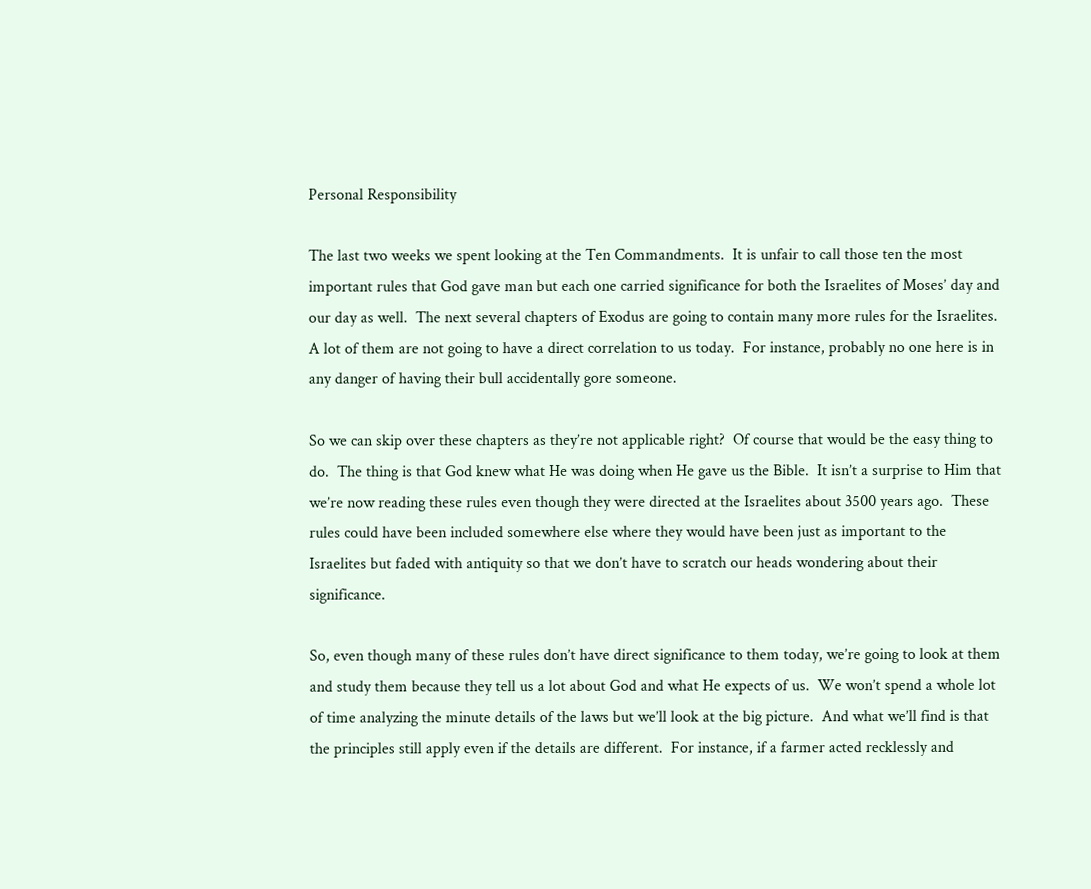Personal Responsibility

The last two weeks we spent looking at the Ten Commandments.  It is unfair to call those ten the most important rules that God gave man but each one carried significance for both the Israelites of Moses’ day and our day as well.  The next several chapters of Exodus are going to contain many more rules for the Israelites.  A lot of them are not going to have a direct correlation to us today.  For instance, probably no one here is in any danger of having their bull accidentally gore someone.

So we can skip over these chapters as they’re not applicable right?  Of course that would be the easy thing to do.  The thing is that God knew what He was doing when He gave us the Bible.  It isn’t a surprise to Him that we’re now reading these rules even though they were directed at the Israelites about 3500 years ago.  These rules could have been included somewhere else where they would have been just as important to the Israelites but faded with antiquity so that we don’t have to scratch our heads wondering about their significance.

So, even though many of these rules don’t have direct significance to them today, we’re going to look at them and study them because they tell us a lot about God and what He expects of us.  We won’t spend a whole lot of time analyzing the minute details of the laws but we’ll look at the big picture.  And what we’ll find is that the principles still apply even if the details are different.  For instance, if a farmer acted recklessly and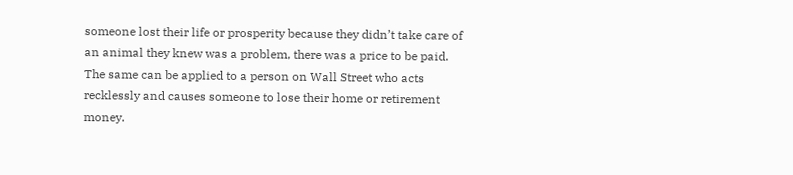someone lost their life or prosperity because they didn’t take care of an animal they knew was a problem, there was a price to be paid.  The same can be applied to a person on Wall Street who acts recklessly and causes someone to lose their home or retirement money.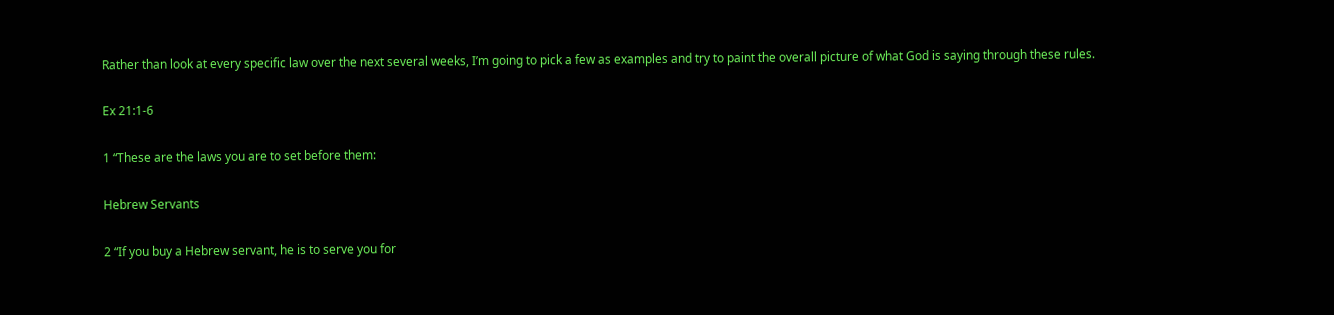Rather than look at every specific law over the next several weeks, I’m going to pick a few as examples and try to paint the overall picture of what God is saying through these rules.

Ex 21:1-6

1 “These are the laws you are to set before them:

Hebrew Servants

2 “If you buy a Hebrew servant, he is to serve you for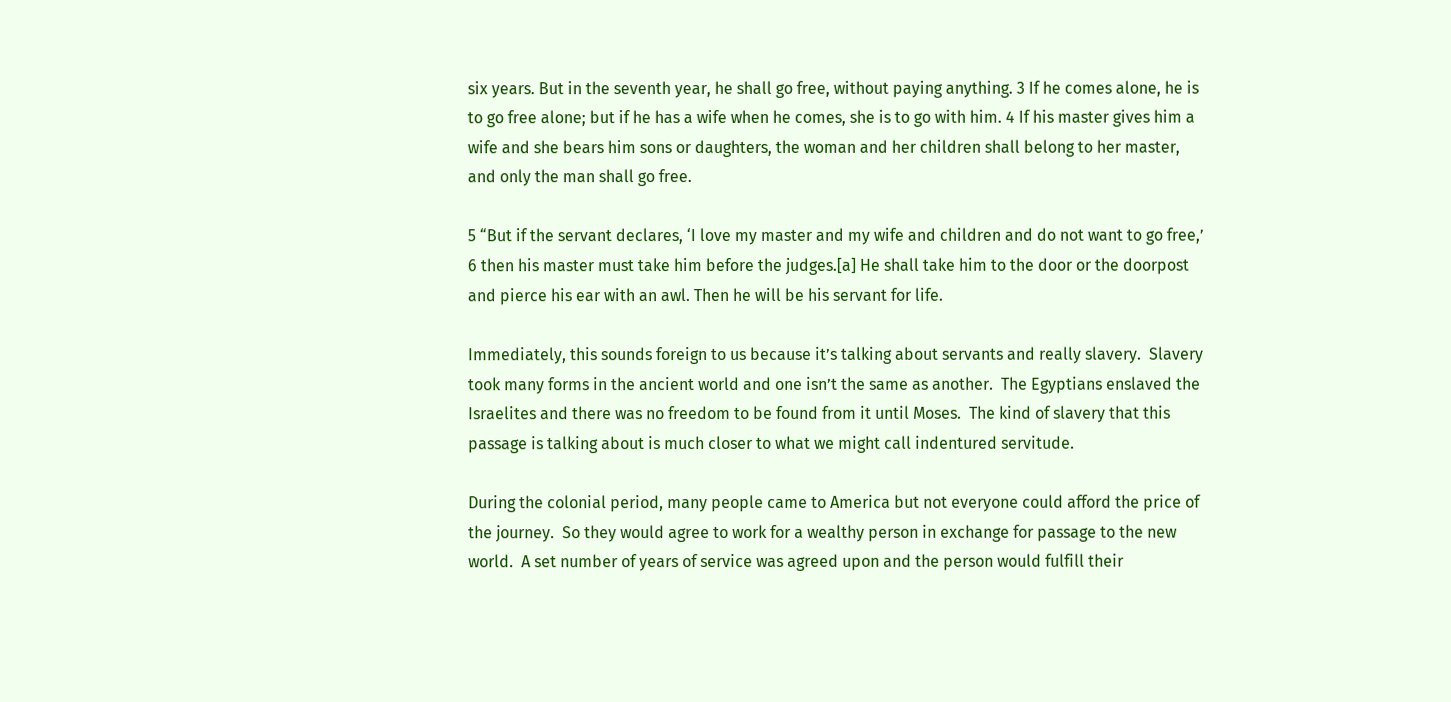six years. But in the seventh year, he shall go free, without paying anything. 3 If he comes alone, he is to go free alone; but if he has a wife when he comes, she is to go with him. 4 If his master gives him a wife and she bears him sons or daughters, the woman and her children shall belong to her master, and only the man shall go free.

5 “But if the servant declares, ‘I love my master and my wife and children and do not want to go free,’ 6 then his master must take him before the judges.[a] He shall take him to the door or the doorpost and pierce his ear with an awl. Then he will be his servant for life.

Immediately, this sounds foreign to us because it’s talking about servants and really slavery.  Slavery took many forms in the ancient world and one isn’t the same as another.  The Egyptians enslaved the Israelites and there was no freedom to be found from it until Moses.  The kind of slavery that this passage is talking about is much closer to what we might call indentured servitude.

During the colonial period, many people came to America but not everyone could afford the price of the journey.  So they would agree to work for a wealthy person in exchange for passage to the new world.  A set number of years of service was agreed upon and the person would fulfill their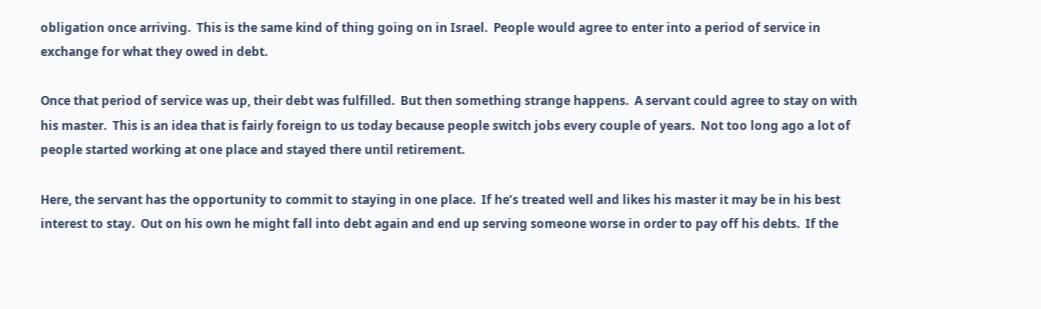obligation once arriving.  This is the same kind of thing going on in Israel.  People would agree to enter into a period of service in exchange for what they owed in debt.

Once that period of service was up, their debt was fulfilled.  But then something strange happens.  A servant could agree to stay on with his master.  This is an idea that is fairly foreign to us today because people switch jobs every couple of years.  Not too long ago a lot of people started working at one place and stayed there until retirement.

Here, the servant has the opportunity to commit to staying in one place.  If he’s treated well and likes his master it may be in his best interest to stay.  Out on his own he might fall into debt again and end up serving someone worse in order to pay off his debts.  If the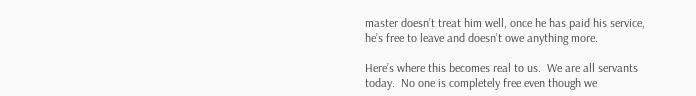master doesn’t treat him well, once he has paid his service, he’s free to leave and doesn’t owe anything more.

Here’s where this becomes real to us.  We are all servants today.  No one is completely free even though we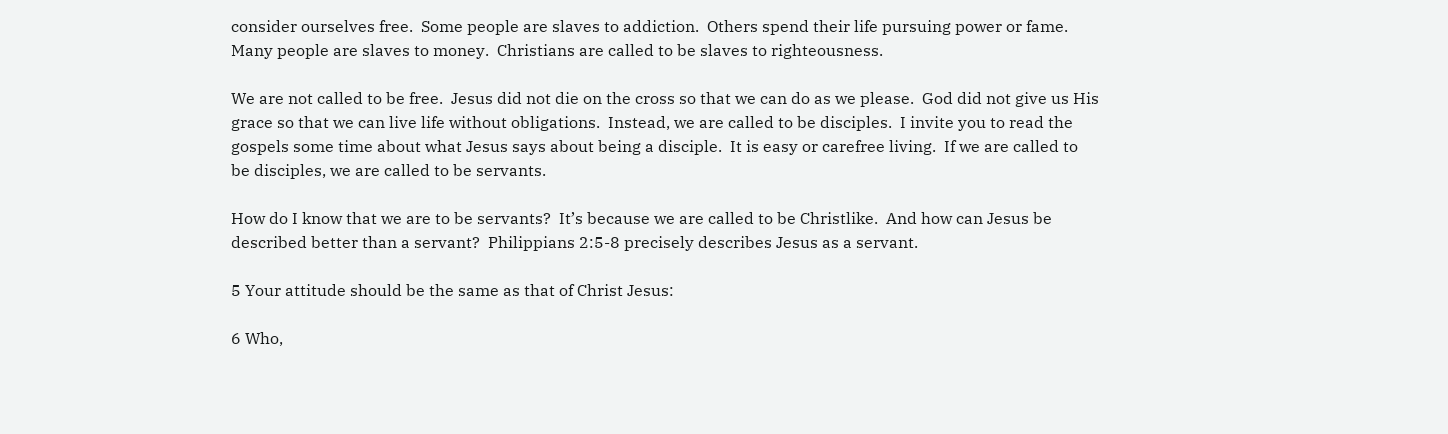consider ourselves free.  Some people are slaves to addiction.  Others spend their life pursuing power or fame.  Many people are slaves to money.  Christians are called to be slaves to righteousness.

We are not called to be free.  Jesus did not die on the cross so that we can do as we please.  God did not give us His grace so that we can live life without obligations.  Instead, we are called to be disciples.  I invite you to read the gospels some time about what Jesus says about being a disciple.  It is easy or carefree living.  If we are called to be disciples, we are called to be servants.

How do I know that we are to be servants?  It’s because we are called to be Christlike.  And how can Jesus be described better than a servant?  Philippians 2:5-8 precisely describes Jesus as a servant.

5 Your attitude should be the same as that of Christ Jesus:

6 Who,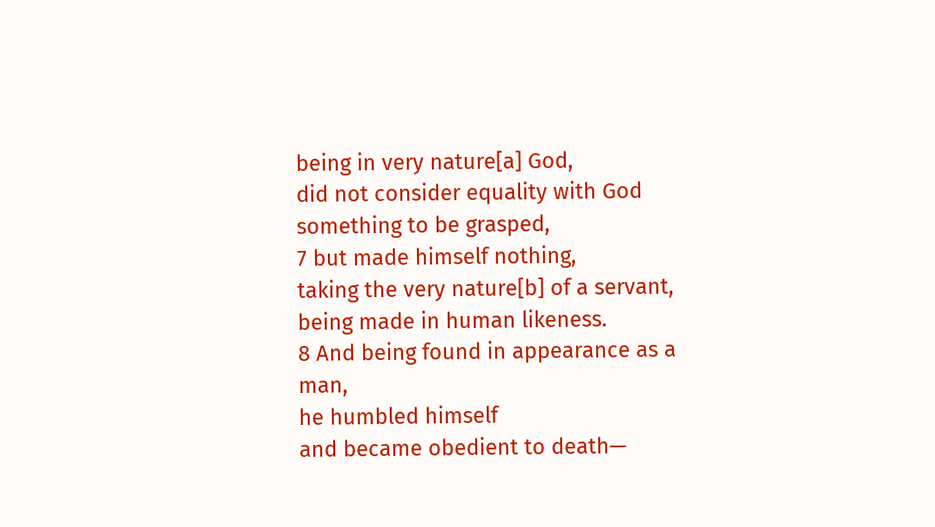being in very nature[a] God,
did not consider equality with God something to be grasped,
7 but made himself nothing,
taking the very nature[b] of a servant,
being made in human likeness.
8 And being found in appearance as a man,
he humbled himself
and became obedient to death—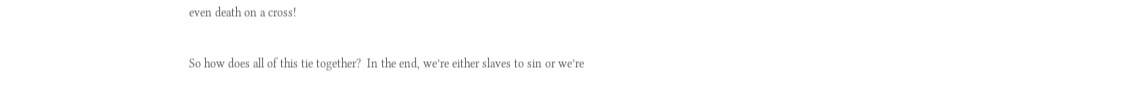even death on a cross!

So how does all of this tie together?  In the end, we’re either slaves to sin or we’re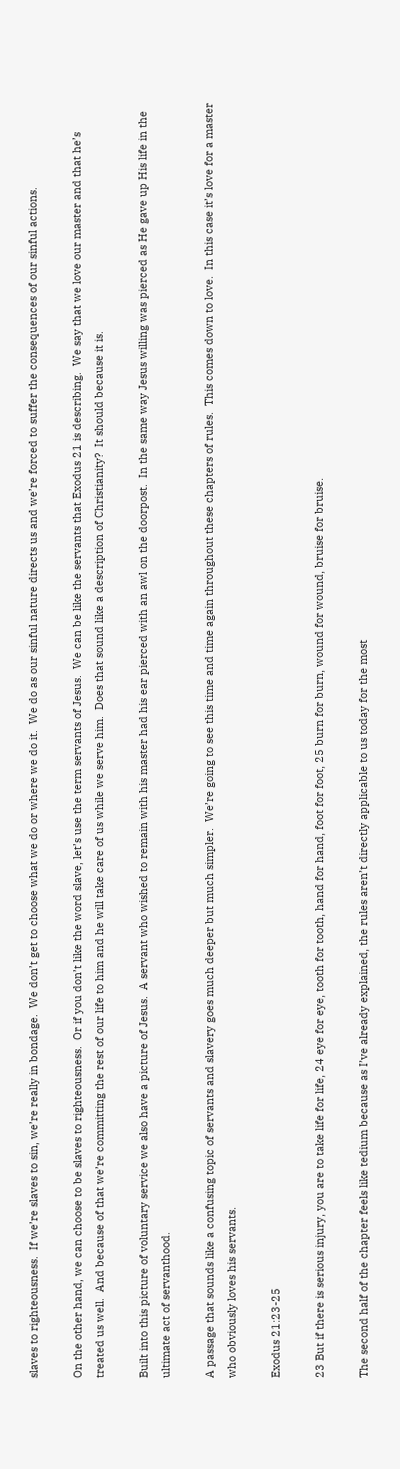slaves to righteousness.  If we’re slaves to sin, we’re really in bondage.  We don’t get to choose what we do or where we do it.  We do as our sinful nature directs us and we’re forced to suffer the consequences of our sinful actions.

On the other hand, we can choose to be slaves to righteousness.  Or if you don’t like the word slave, let’s use the term servants of Jesus.  We can be like the servants that Exodus 21 is describing.  We say that we love our master and that he’s treated us well.  And because of that we’re committing the rest of our life to him and he will take care of us while we serve him.  Does that sound like a description of Christianity?  It should because it is.

Built into this picture of voluntary service we also have a picture of Jesus.  A servant who wished to remain with his master had his ear pierced with an awl on the doorpost.  In the same way Jesus willing was pierced as He gave up His life in the ultimate act of servanthood.

A passage that sounds like a confusing topic of servants and slavery goes much deeper but much simpler.  We’re going to see this time and time again throughout these chapters of rules.  This comes down to love.  In this case it’s love for a master who obviously loves his servants.

Exodus 21:23-25

23 But if there is serious injury, you are to take life for life, 24 eye for eye, tooth for tooth, hand for hand, foot for foot, 25 burn for burn, wound for wound, bruise for bruise.

The second half of the chapter feels like tedium because as I’ve already explained, the rules aren’t directly applicable to us today for the most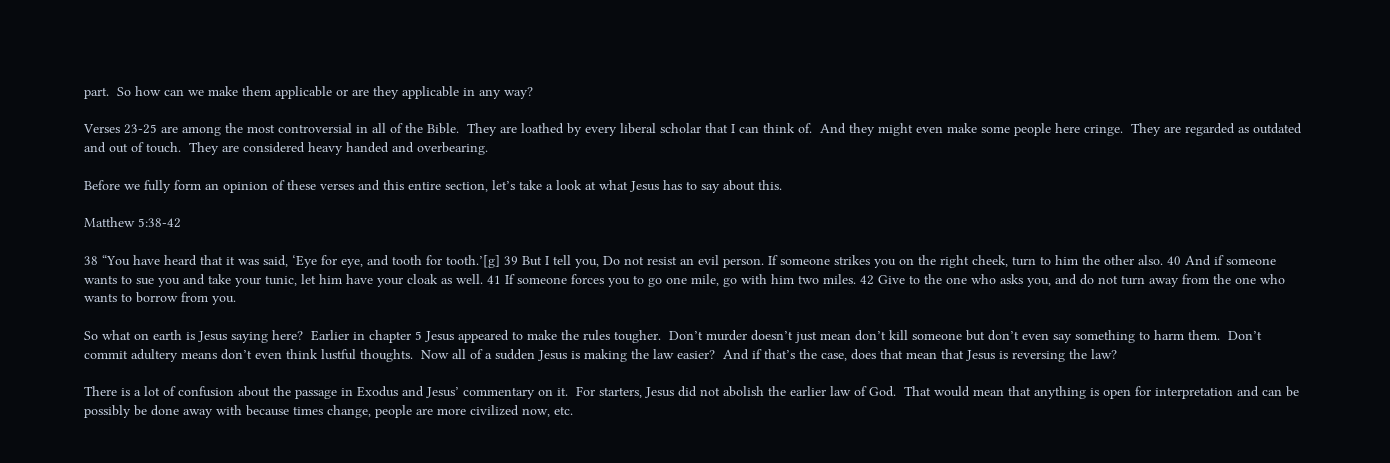part.  So how can we make them applicable or are they applicable in any way?

Verses 23-25 are among the most controversial in all of the Bible.  They are loathed by every liberal scholar that I can think of.  And they might even make some people here cringe.  They are regarded as outdated and out of touch.  They are considered heavy handed and overbearing.

Before we fully form an opinion of these verses and this entire section, let’s take a look at what Jesus has to say about this.

Matthew 5:38-42

38 “You have heard that it was said, ‘Eye for eye, and tooth for tooth.’[g] 39 But I tell you, Do not resist an evil person. If someone strikes you on the right cheek, turn to him the other also. 40 And if someone wants to sue you and take your tunic, let him have your cloak as well. 41 If someone forces you to go one mile, go with him two miles. 42 Give to the one who asks you, and do not turn away from the one who wants to borrow from you.

So what on earth is Jesus saying here?  Earlier in chapter 5 Jesus appeared to make the rules tougher.  Don’t murder doesn’t just mean don’t kill someone but don’t even say something to harm them.  Don’t commit adultery means don’t even think lustful thoughts.  Now all of a sudden Jesus is making the law easier?  And if that’s the case, does that mean that Jesus is reversing the law?

There is a lot of confusion about the passage in Exodus and Jesus’ commentary on it.  For starters, Jesus did not abolish the earlier law of God.  That would mean that anything is open for interpretation and can be possibly be done away with because times change, people are more civilized now, etc.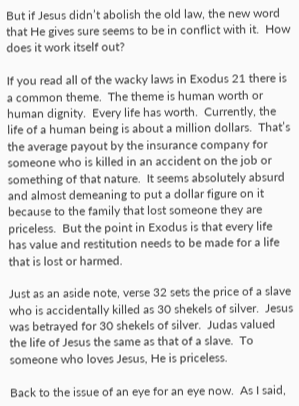But if Jesus didn’t abolish the old law, the new word that He gives sure seems to be in conflict with it.  How does it work itself out?

If you read all of the wacky laws in Exodus 21 there is a common theme.  The theme is human worth or human dignity.  Every life has worth.  Currently, the life of a human being is about a million dollars.  That’s the average payout by the insurance company for someone who is killed in an accident on the job or something of that nature.  It seems absolutely absurd and almost demeaning to put a dollar figure on it because to the family that lost someone they are priceless.  But the point in Exodus is that every life has value and restitution needs to be made for a life that is lost or harmed.

Just as an aside note, verse 32 sets the price of a slave who is accidentally killed as 30 shekels of silver.  Jesus was betrayed for 30 shekels of silver.  Judas valued the life of Jesus the same as that of a slave.  To someone who loves Jesus, He is priceless.

Back to the issue of an eye for an eye now.  As I said,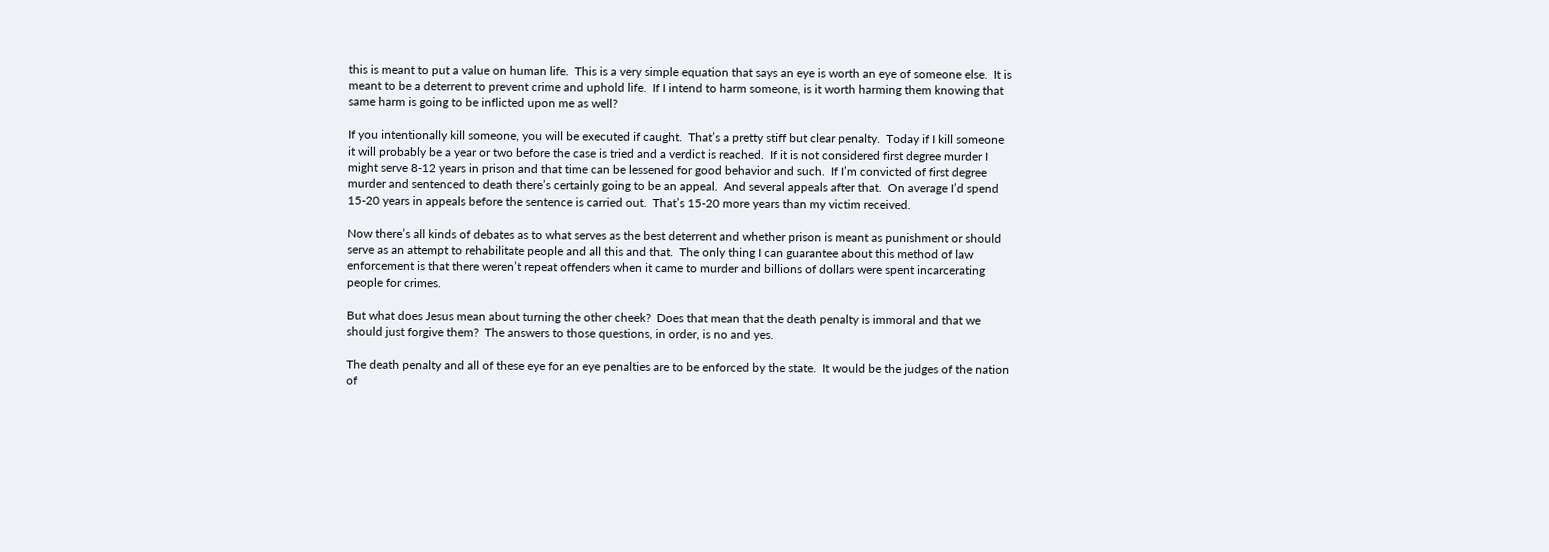this is meant to put a value on human life.  This is a very simple equation that says an eye is worth an eye of someone else.  It is meant to be a deterrent to prevent crime and uphold life.  If I intend to harm someone, is it worth harming them knowing that same harm is going to be inflicted upon me as well?

If you intentionally kill someone, you will be executed if caught.  That’s a pretty stiff but clear penalty.  Today if I kill someone it will probably be a year or two before the case is tried and a verdict is reached.  If it is not considered first degree murder I might serve 8-12 years in prison and that time can be lessened for good behavior and such.  If I’m convicted of first degree murder and sentenced to death there’s certainly going to be an appeal.  And several appeals after that.  On average I’d spend 15-20 years in appeals before the sentence is carried out.  That’s 15-20 more years than my victim received.

Now there’s all kinds of debates as to what serves as the best deterrent and whether prison is meant as punishment or should serve as an attempt to rehabilitate people and all this and that.  The only thing I can guarantee about this method of law enforcement is that there weren’t repeat offenders when it came to murder and billions of dollars were spent incarcerating people for crimes.

But what does Jesus mean about turning the other cheek?  Does that mean that the death penalty is immoral and that we should just forgive them?  The answers to those questions, in order, is no and yes.

The death penalty and all of these eye for an eye penalties are to be enforced by the state.  It would be the judges of the nation of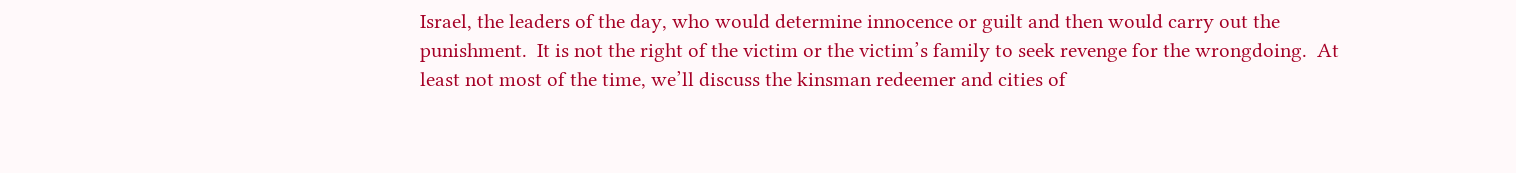Israel, the leaders of the day, who would determine innocence or guilt and then would carry out the punishment.  It is not the right of the victim or the victim’s family to seek revenge for the wrongdoing.  At least not most of the time, we’ll discuss the kinsman redeemer and cities of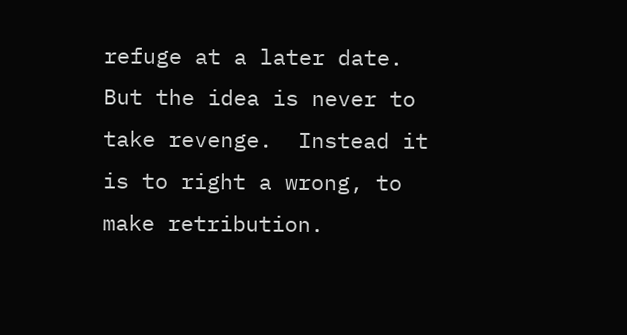refuge at a later date.  But the idea is never to take revenge.  Instead it is to right a wrong, to make retribution.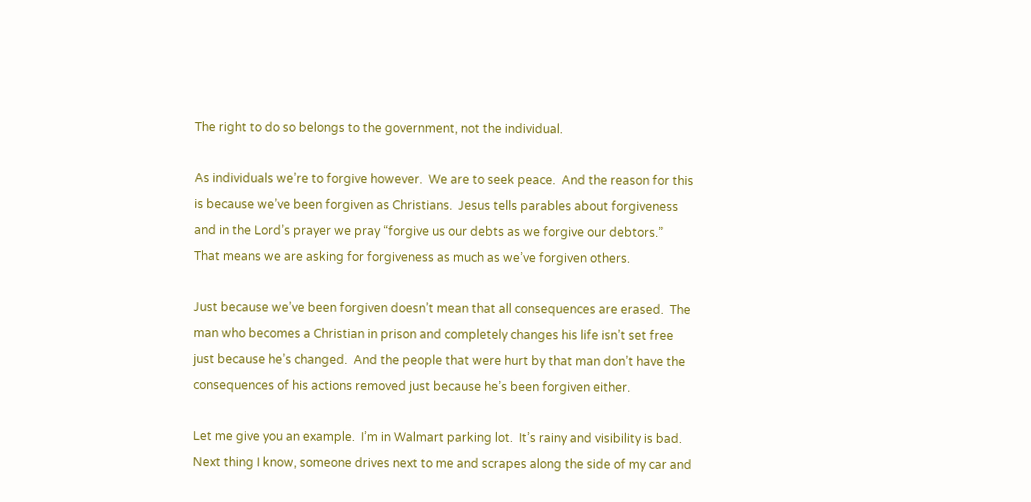The right to do so belongs to the government, not the individual.

As individuals we’re to forgive however.  We are to seek peace.  And the reason for this is because we’ve been forgiven as Christians.  Jesus tells parables about forgiveness and in the Lord’s prayer we pray “forgive us our debts as we forgive our debtors.”  That means we are asking for forgiveness as much as we’ve forgiven others.

Just because we’ve been forgiven doesn’t mean that all consequences are erased.  The man who becomes a Christian in prison and completely changes his life isn’t set free just because he’s changed.  And the people that were hurt by that man don’t have the consequences of his actions removed just because he’s been forgiven either.

Let me give you an example.  I’m in Walmart parking lot.  It’s rainy and visibility is bad.  Next thing I know, someone drives next to me and scrapes along the side of my car and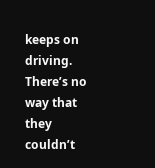keeps on driving.  There’s no way that they couldn’t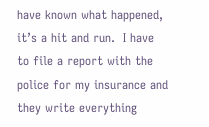have known what happened, it’s a hit and run.  I have to file a report with the police for my insurance and they write everything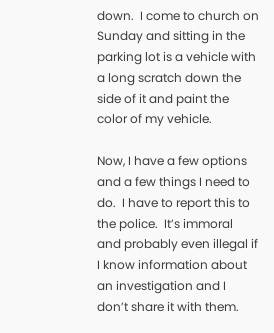down.  I come to church on Sunday and sitting in the parking lot is a vehicle with a long scratch down the side of it and paint the color of my vehicle.

Now, I have a few options and a few things I need to do.  I have to report this to the police.  It’s immoral and probably even illegal if I know information about an investigation and I don’t share it with them.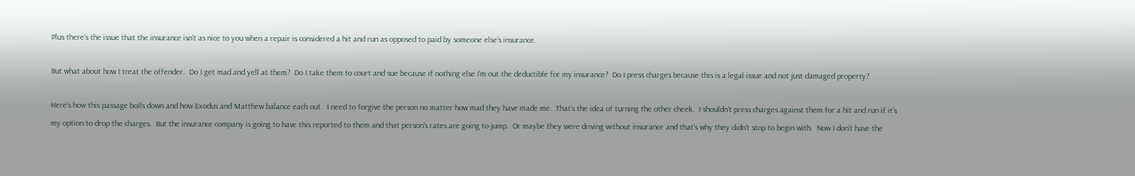Plus there’s the issue that the insurance isn’t as nice to you when a repair is considered a hit and run as opposed to paid by someone else’s insurance.

But what about how I treat the offender.  Do I get mad and yell at them?  Do I take them to court and sue because if nothing else I’m out the deductible for my insurance?  Do I press charges because this is a legal issue and not just damaged property?

Here’s how this passage boils down and how Exodus and Matthew balance each out.  I need to forgive the person no matter how mad they have made me.  That’s the idea of turning the other cheek.  I shouldn’t press charges against them for a hit and run if it’s my option to drop the charges.  But the insurance company is going to have this reported to them and that person’s rates are going to jump.  Or maybe they were driving without insurance and that’s why they didn’t stop to begin with.  Now I don’t have the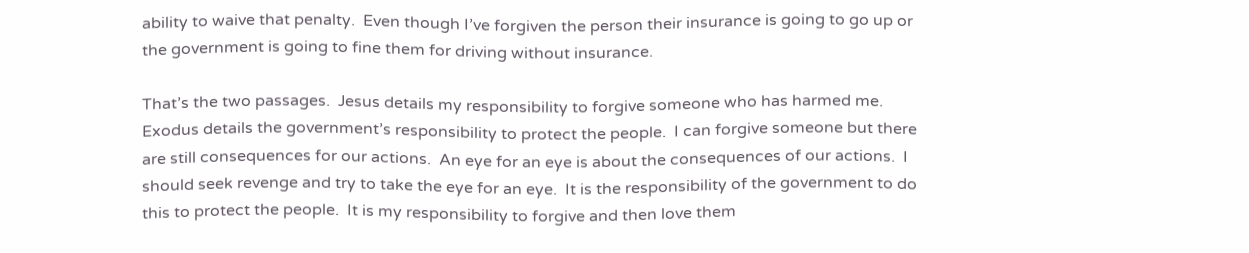ability to waive that penalty.  Even though I’ve forgiven the person their insurance is going to go up or the government is going to fine them for driving without insurance.

That’s the two passages.  Jesus details my responsibility to forgive someone who has harmed me.  Exodus details the government’s responsibility to protect the people.  I can forgive someone but there are still consequences for our actions.  An eye for an eye is about the consequences of our actions.  I should seek revenge and try to take the eye for an eye.  It is the responsibility of the government to do this to protect the people.  It is my responsibility to forgive and then love them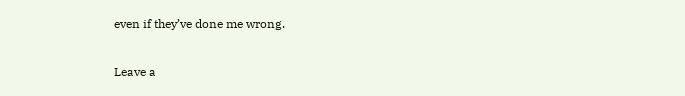even if they’ve done me wrong.

Leave a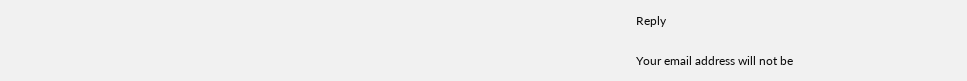Reply

Your email address will not be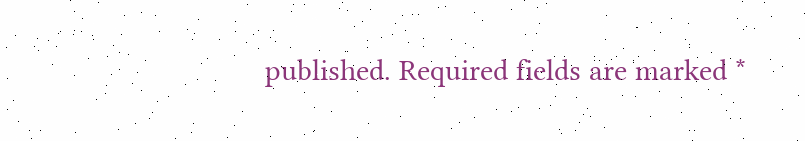published. Required fields are marked *